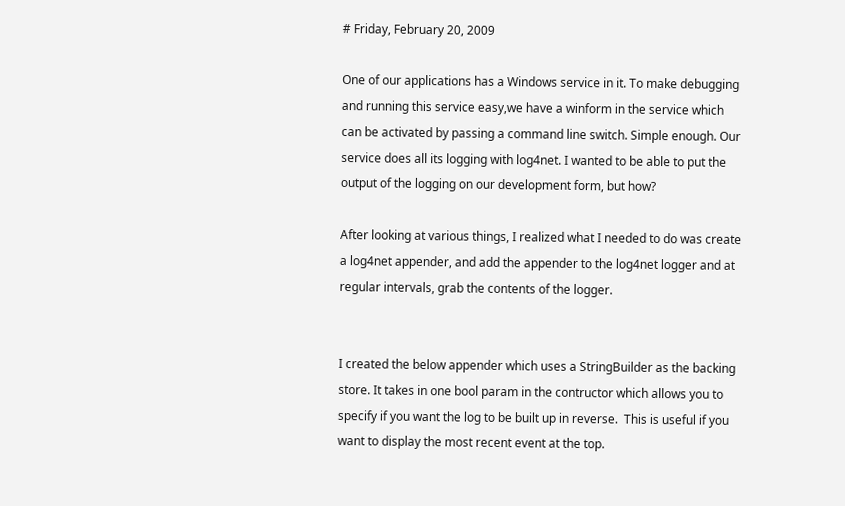# Friday, February 20, 2009

One of our applications has a Windows service in it. To make debugging and running this service easy,we have a winform in the service which can be activated by passing a command line switch. Simple enough. Our service does all its logging with log4net. I wanted to be able to put the output of the logging on our development form, but how?

After looking at various things, I realized what I needed to do was create a log4net appender, and add the appender to the log4net logger and at regular intervals, grab the contents of the logger.


I created the below appender which uses a StringBuilder as the backing store. It takes in one bool param in the contructor which allows you to specify if you want the log to be built up in reverse.  This is useful if you want to display the most recent event at the top.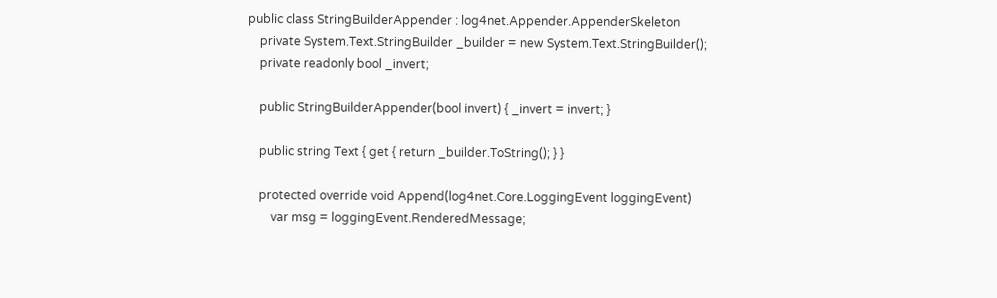public class StringBuilderAppender : log4net.Appender.AppenderSkeleton
    private System.Text.StringBuilder _builder = new System.Text.StringBuilder();
    private readonly bool _invert;

    public StringBuilderAppender(bool invert) { _invert = invert; }

    public string Text { get { return _builder.ToString(); } }

    protected override void Append(log4net.Core.LoggingEvent loggingEvent)
        var msg = loggingEvent.RenderedMessage;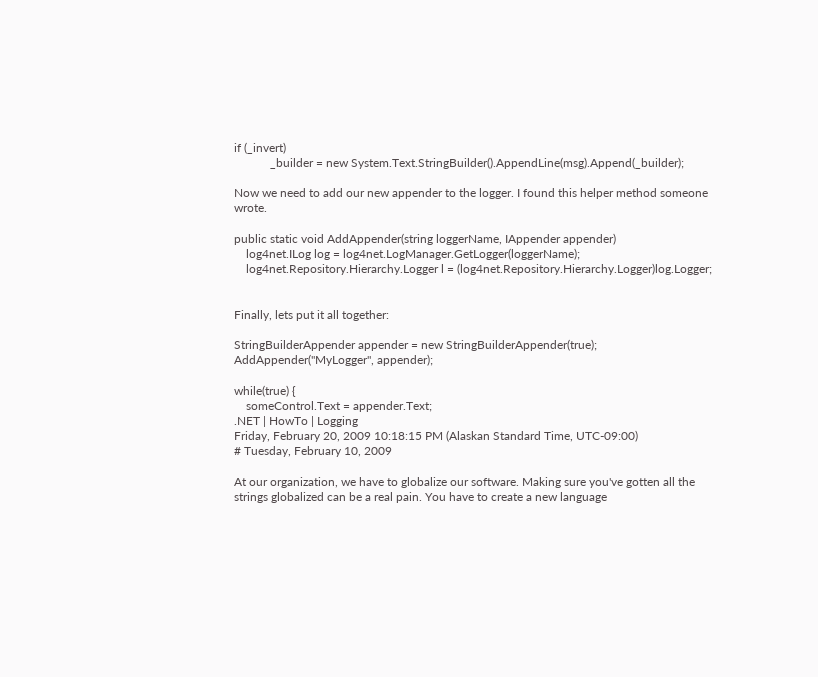if (_invert)
            _builder = new System.Text.StringBuilder().AppendLine(msg).Append(_builder);

Now we need to add our new appender to the logger. I found this helper method someone wrote.

public static void AddAppender(string loggerName, IAppender appender)
    log4net.ILog log = log4net.LogManager.GetLogger(loggerName);
    log4net.Repository.Hierarchy.Logger l = (log4net.Repository.Hierarchy.Logger)log.Logger;


Finally, lets put it all together:

StringBuilderAppender appender = new StringBuilderAppender(true);
AddAppender("MyLogger", appender);

while(true) {
    someControl.Text = appender.Text;
.NET | HowTo | Logging
Friday, February 20, 2009 10:18:15 PM (Alaskan Standard Time, UTC-09:00)
# Tuesday, February 10, 2009

At our organization, we have to globalize our software. Making sure you've gotten all the strings globalized can be a real pain. You have to create a new language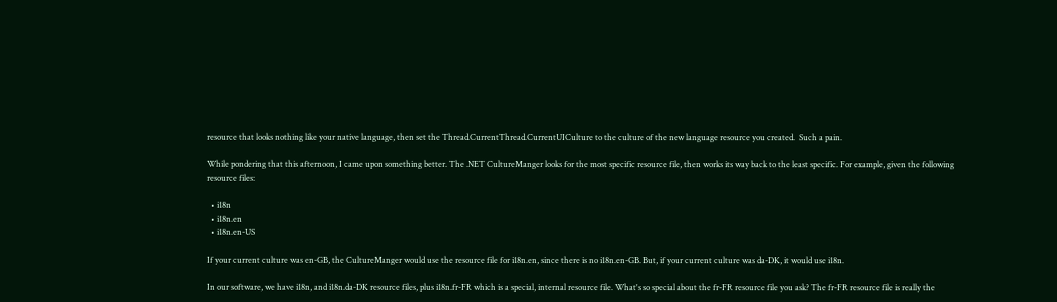resource that looks nothing like your native language, then set the Thread.CurrentThread.CurrentUICulture to the culture of the new language resource you created.  Such a pain.

While pondering that this afternoon, I came upon something better. The .NET CultureManger looks for the most specific resource file, then works its way back to the least specific. For example, given the following resource files:

  • i18n
  • i18n.en
  • i18n.en-US

If your current culture was en-GB, the CultureManger would use the resource file for i18n.en, since there is no i18n.en-GB. But, if your current culture was da-DK, it would use i18n.

In our software, we have i18n, and i18n.da-DK resource files, plus i18n.fr-FR which is a special, internal resource file. What's so special about the fr-FR resource file you ask? The fr-FR resource file is really the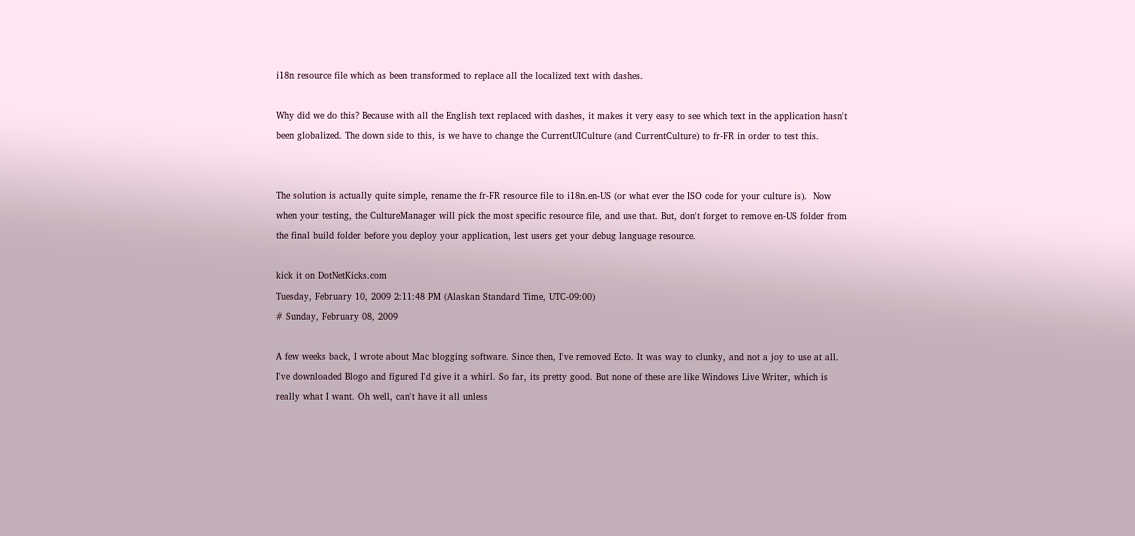i18n resource file which as been transformed to replace all the localized text with dashes.

Why did we do this? Because with all the English text replaced with dashes, it makes it very easy to see which text in the application hasn't been globalized. The down side to this, is we have to change the CurrentUICulture (and CurrentCulture) to fr-FR in order to test this.


The solution is actually quite simple, rename the fr-FR resource file to i18n.en-US (or what ever the ISO code for your culture is).  Now when your testing, the CultureManager will pick the most specific resource file, and use that. But, don't forget to remove en-US folder from the final build folder before you deploy your application, lest users get your debug language resource.

kick it on DotNetKicks.com
Tuesday, February 10, 2009 2:11:48 PM (Alaskan Standard Time, UTC-09:00)
# Sunday, February 08, 2009

A few weeks back, I wrote about Mac blogging software. Since then, I've removed Ecto. It was way to clunky, and not a joy to use at all. I've downloaded Blogo and figured I'd give it a whirl. So far, its pretty good. But none of these are like Windows Live Writer, which is really what I want. Oh well, can't have it all unless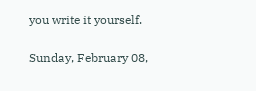you write it yourself.

Sunday, February 08,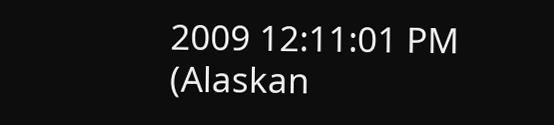2009 12:11:01 PM (Alaskan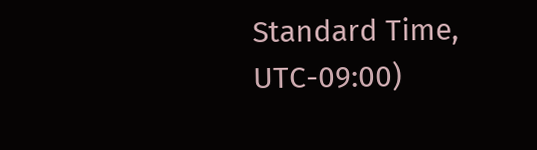Standard Time, UTC-09:00)